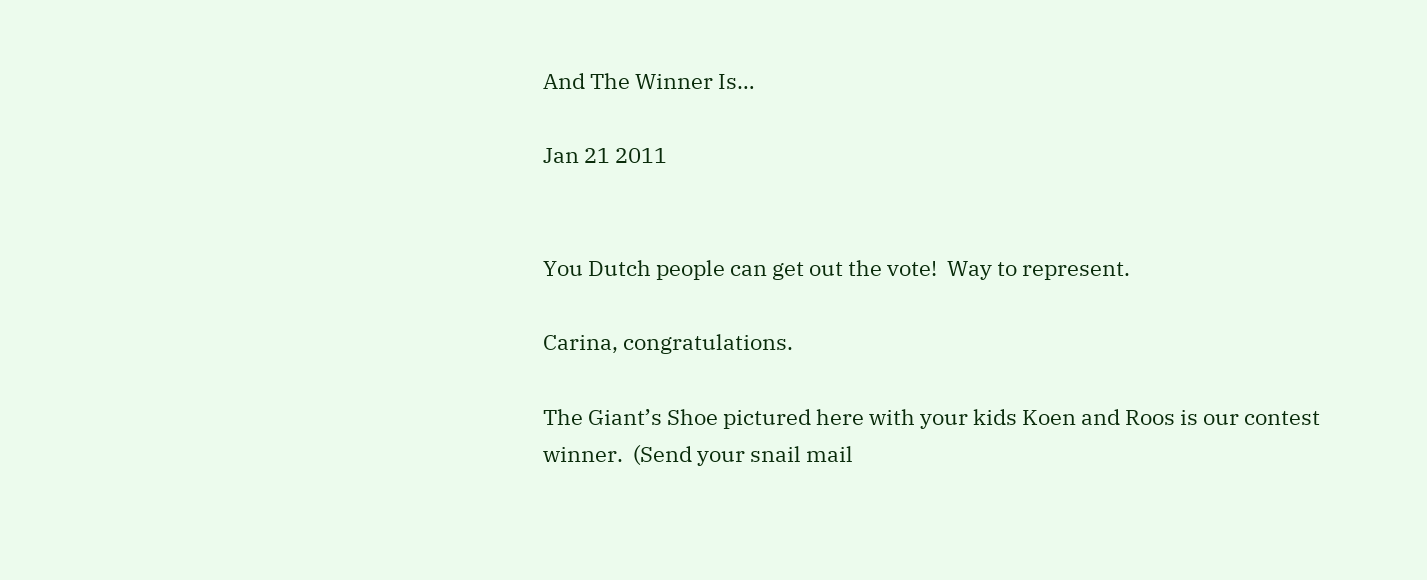And The Winner Is…

Jan 21 2011


You Dutch people can get out the vote!  Way to represent.

Carina, congratulations.

The Giant’s Shoe pictured here with your kids Koen and Roos is our contest winner.  (Send your snail mail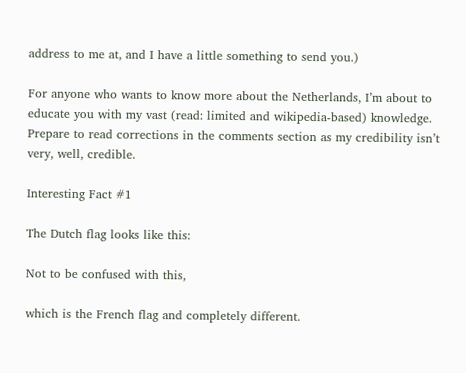address to me at, and I have a little something to send you.)

For anyone who wants to know more about the Netherlands, I’m about to educate you with my vast (read: limited and wikipedia-based) knowledge.  Prepare to read corrections in the comments section as my credibility isn’t very, well, credible.

Interesting Fact #1

The Dutch flag looks like this:

Not to be confused with this,

which is the French flag and completely different.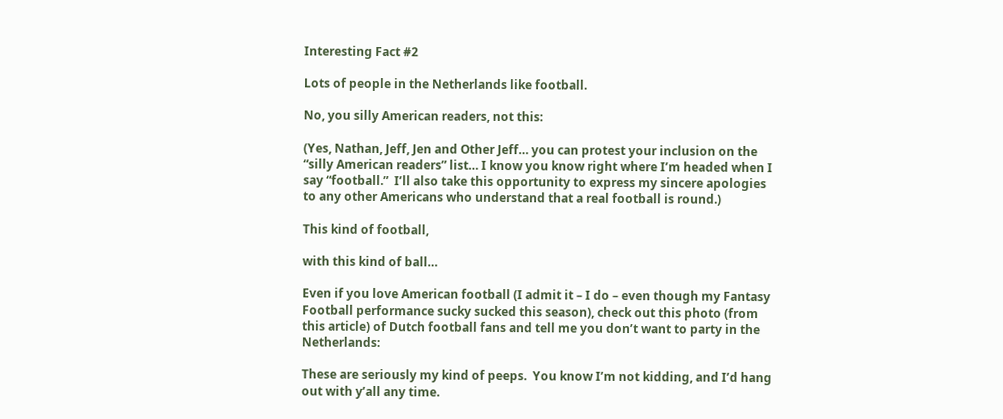Interesting Fact #2

Lots of people in the Netherlands like football.

No, you silly American readers, not this:

(Yes, Nathan, Jeff, Jen and Other Jeff… you can protest your inclusion on the “silly American readers” list… I know you know right where I’m headed when I say “football.”  I’ll also take this opportunity to express my sincere apologies to any other Americans who understand that a real football is round.)

This kind of football,

with this kind of ball…

Even if you love American football (I admit it – I do – even though my Fantasy Football performance sucky sucked this season), check out this photo (from this article) of Dutch football fans and tell me you don’t want to party in the Netherlands:

These are seriously my kind of peeps.  You know I’m not kidding, and I’d hang out with y’all any time.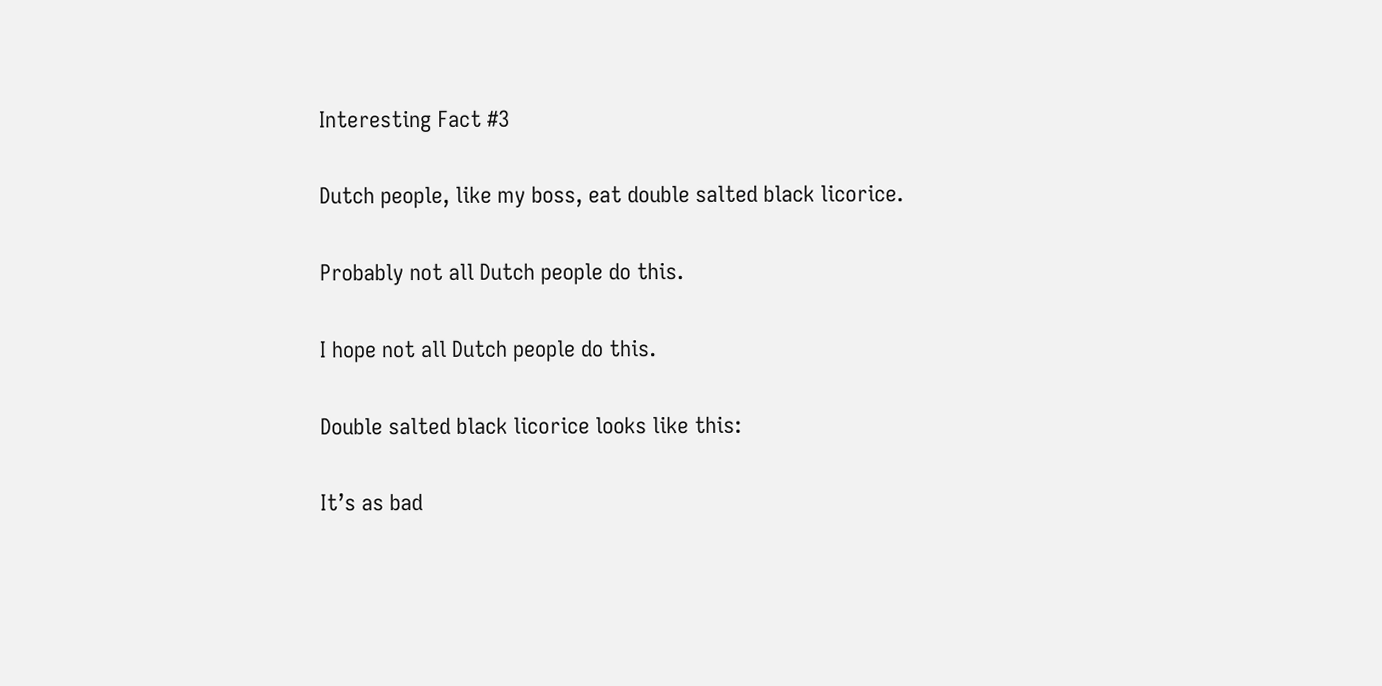Interesting Fact #3

Dutch people, like my boss, eat double salted black licorice.

Probably not all Dutch people do this.

I hope not all Dutch people do this.

Double salted black licorice looks like this:

It’s as bad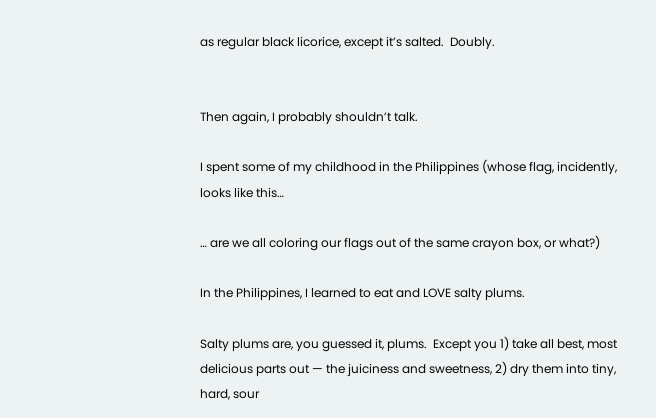as regular black licorice, except it’s salted.  Doubly.


Then again, I probably shouldn’t talk.

I spent some of my childhood in the Philippines (whose flag, incidently, looks like this…

… are we all coloring our flags out of the same crayon box, or what?)

In the Philippines, I learned to eat and LOVE salty plums.

Salty plums are, you guessed it, plums.  Except you 1) take all best, most delicious parts out — the juiciness and sweetness, 2) dry them into tiny, hard, sour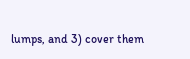lumps, and 3) cover them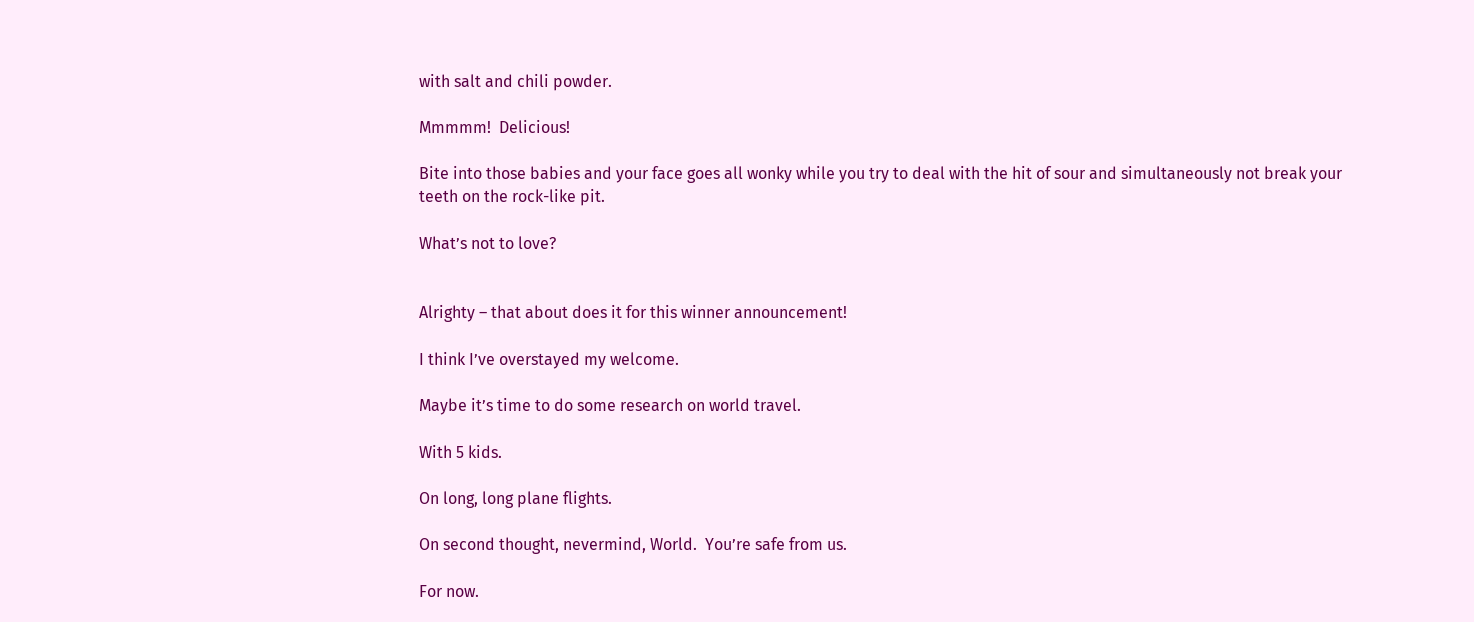with salt and chili powder.

Mmmmm!  Delicious!

Bite into those babies and your face goes all wonky while you try to deal with the hit of sour and simultaneously not break your teeth on the rock-like pit.

What’s not to love?


Alrighty – that about does it for this winner announcement!

I think I’ve overstayed my welcome.

Maybe it’s time to do some research on world travel.

With 5 kids.

On long, long plane flights.

On second thought, nevermind, World.  You’re safe from us.

For now.